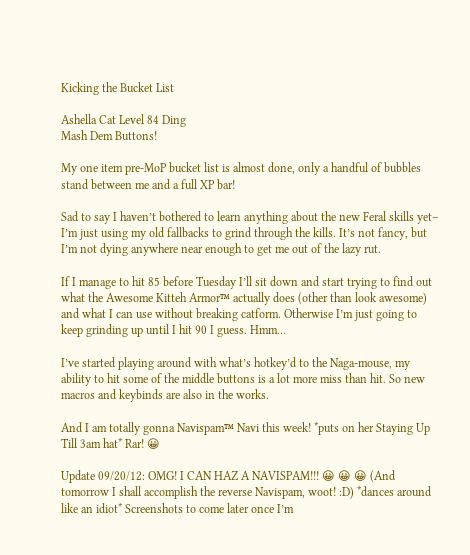Kicking the Bucket List

Ashella Cat Level 84 Ding
Mash Dem Buttons!

My one item pre-MoP bucket list is almost done, only a handful of bubbles stand between me and a full XP bar!

Sad to say I haven’t bothered to learn anything about the new Feral skills yet– I’m just using my old fallbacks to grind through the kills. It’s not fancy, but I’m not dying anywhere near enough to get me out of the lazy rut.

If I manage to hit 85 before Tuesday I’ll sit down and start trying to find out what the Awesome Kitteh Armor™ actually does (other than look awesome) and what I can use without breaking catform. Otherwise I’m just going to keep grinding up until I hit 90 I guess. Hmm…

I’ve started playing around with what’s hotkey’d to the Naga-mouse, my ability to hit some of the middle buttons is a lot more miss than hit. So new macros and keybinds are also in the works.

And I am totally gonna Navispam™ Navi this week! *puts on her Staying Up Till 3am hat* Rar! 😀

Update 09/20/12: OMG! I CAN HAZ A NAVISPAM!!! 😀 😀 😀 (And tomorrow I shall accomplish the reverse Navispam, woot! :D) *dances around like an idiot* Screenshots to come later once I’m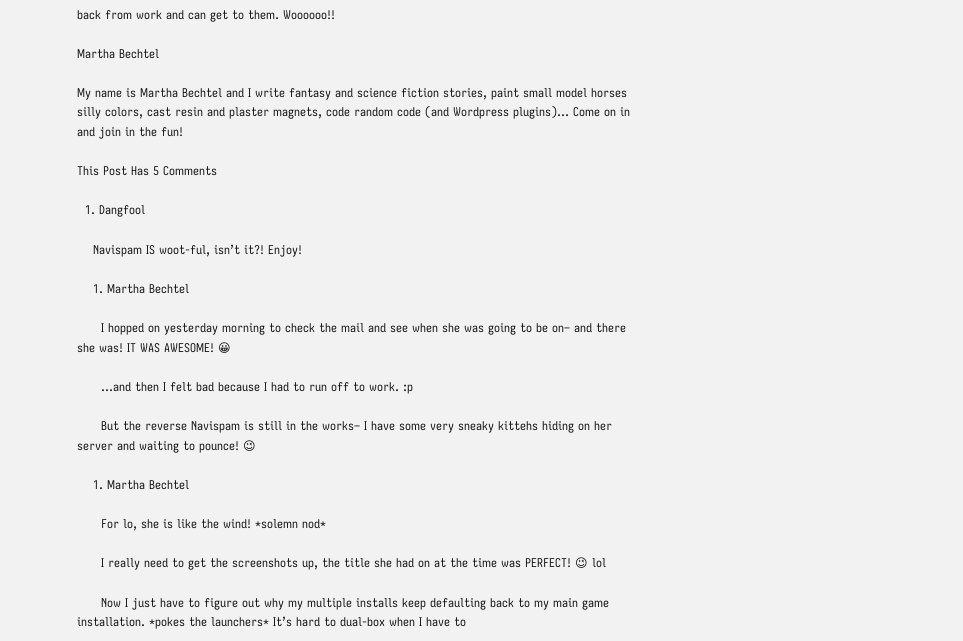back from work and can get to them. Woooooo!!

Martha Bechtel

My name is Martha Bechtel and I write fantasy and science fiction stories, paint small model horses silly colors, cast resin and plaster magnets, code random code (and Wordpress plugins)... Come on in and join in the fun!

This Post Has 5 Comments

  1. Dangfool

    Navispam IS woot-ful, isn’t it?! Enjoy!

    1. Martha Bechtel

      I hopped on yesterday morning to check the mail and see when she was going to be on– and there she was! IT WAS AWESOME! 😀

      …and then I felt bad because I had to run off to work. :p

      But the reverse Navispam is still in the works– I have some very sneaky kittehs hiding on her server and waiting to pounce! 😉

    1. Martha Bechtel

      For lo, she is like the wind! *solemn nod*

      I really need to get the screenshots up, the title she had on at the time was PERFECT! 😉 lol

      Now I just have to figure out why my multiple installs keep defaulting back to my main game installation. *pokes the launchers* It’s hard to dual-box when I have to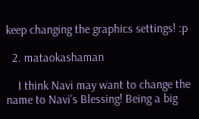keep changing the graphics settings! :p

  2. mataokashaman

    I think Navi may want to change the name to Navi’s Blessing! Being a big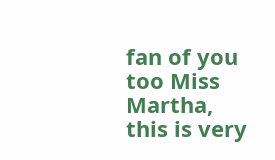fan of you too Miss Martha, this is very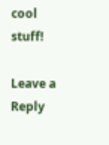cool stuff!

Leave a Reply